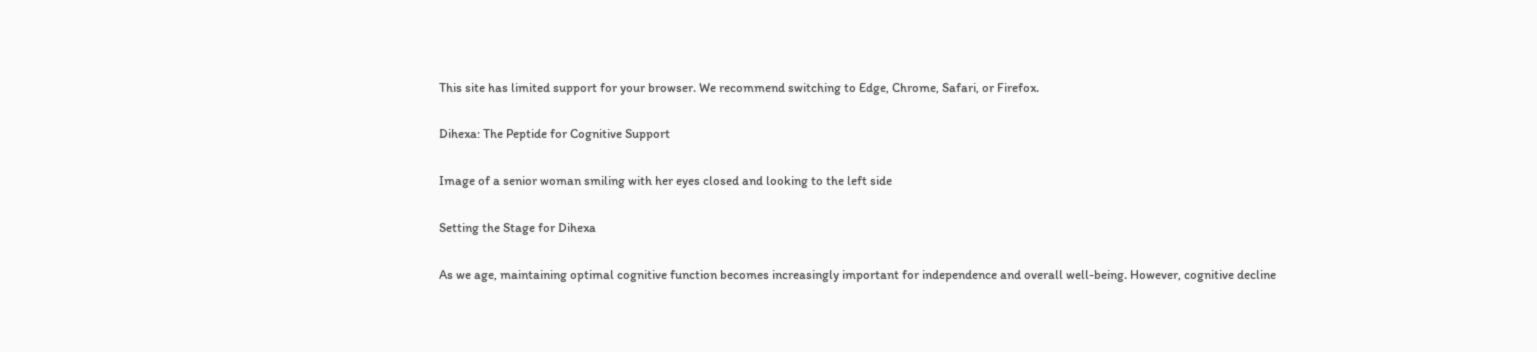This site has limited support for your browser. We recommend switching to Edge, Chrome, Safari, or Firefox.

Dihexa: The Peptide for Cognitive Support

Image of a senior woman smiling with her eyes closed and looking to the left side

Setting the Stage for Dihexa

As we age, maintaining optimal cognitive function becomes increasingly important for independence and overall well-being. However, cognitive decline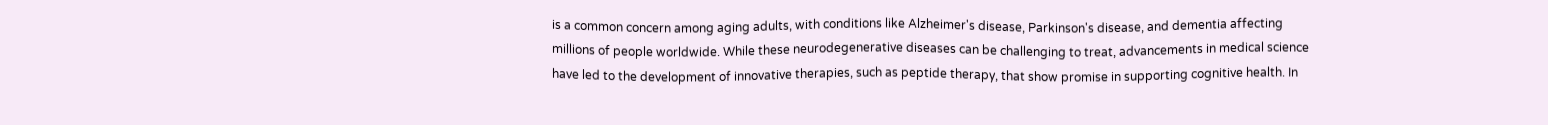is a common concern among aging adults, with conditions like Alzheimer's disease, Parkinson's disease, and dementia affecting millions of people worldwide. While these neurodegenerative diseases can be challenging to treat, advancements in medical science have led to the development of innovative therapies, such as peptide therapy, that show promise in supporting cognitive health. In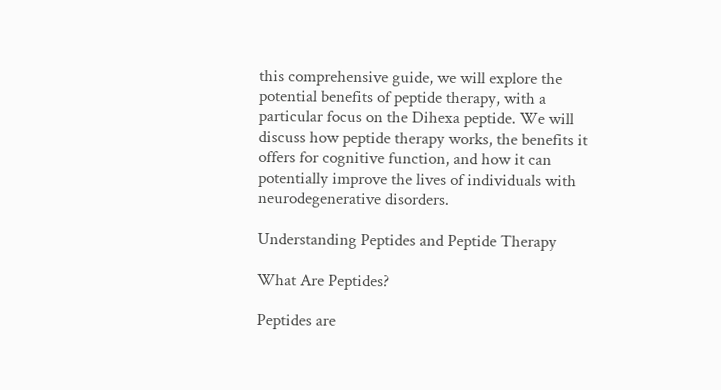this comprehensive guide, we will explore the potential benefits of peptide therapy, with a particular focus on the Dihexa peptide. We will discuss how peptide therapy works, the benefits it offers for cognitive function, and how it can potentially improve the lives of individuals with neurodegenerative disorders.

Understanding Peptides and Peptide Therapy

What Are Peptides?

Peptides are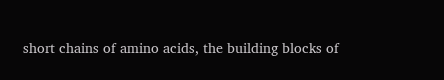short chains of amino acids, the building blocks of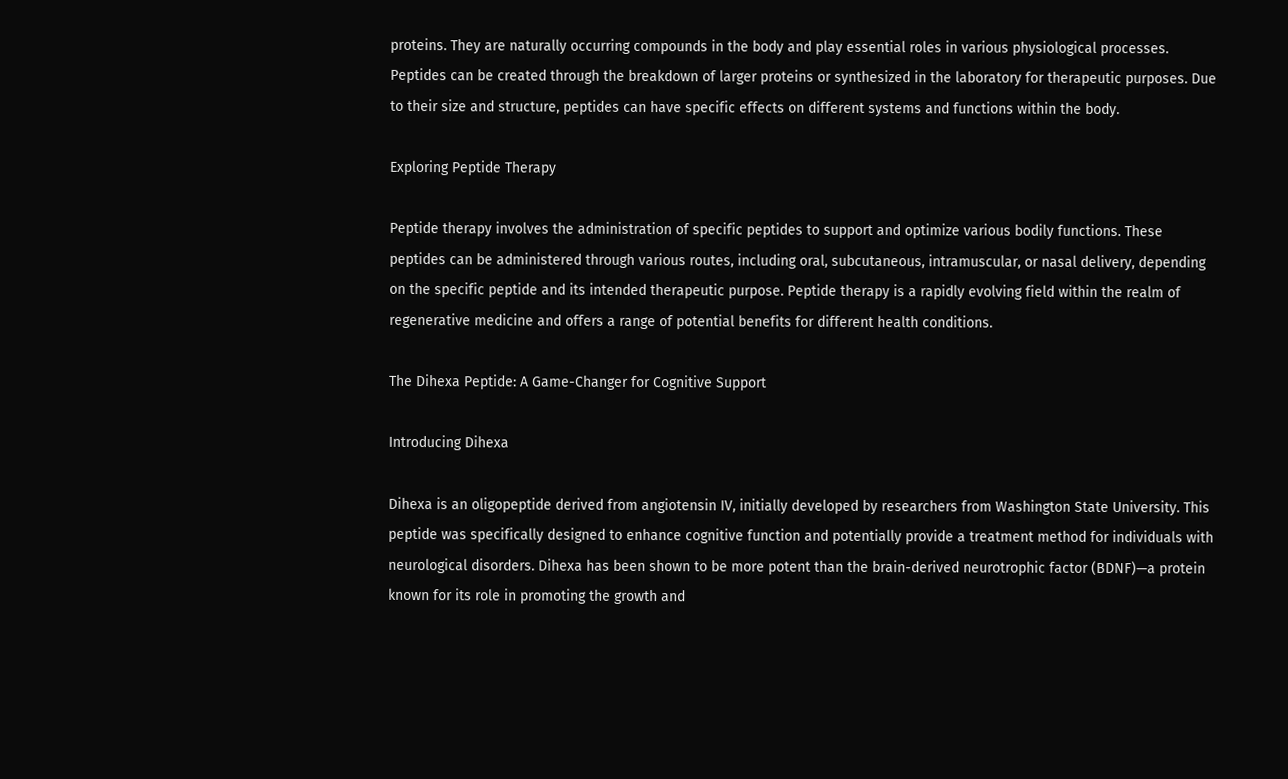proteins. They are naturally occurring compounds in the body and play essential roles in various physiological processes. Peptides can be created through the breakdown of larger proteins or synthesized in the laboratory for therapeutic purposes. Due to their size and structure, peptides can have specific effects on different systems and functions within the body.

Exploring Peptide Therapy

Peptide therapy involves the administration of specific peptides to support and optimize various bodily functions. These peptides can be administered through various routes, including oral, subcutaneous, intramuscular, or nasal delivery, depending on the specific peptide and its intended therapeutic purpose. Peptide therapy is a rapidly evolving field within the realm of regenerative medicine and offers a range of potential benefits for different health conditions.

The Dihexa Peptide: A Game-Changer for Cognitive Support

Introducing Dihexa

Dihexa is an oligopeptide derived from angiotensin IV, initially developed by researchers from Washington State University. This peptide was specifically designed to enhance cognitive function and potentially provide a treatment method for individuals with neurological disorders. Dihexa has been shown to be more potent than the brain-derived neurotrophic factor (BDNF)—a protein known for its role in promoting the growth and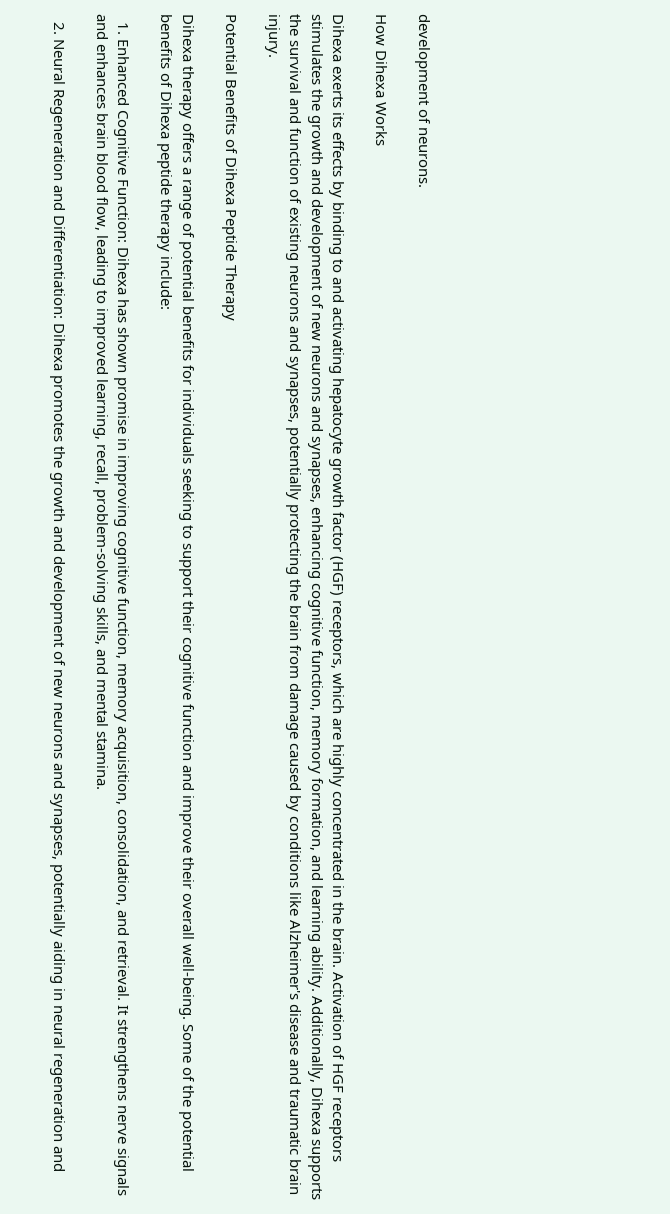development of neurons.

How Dihexa Works

Dihexa exerts its effects by binding to and activating hepatocyte growth factor (HGF) receptors, which are highly concentrated in the brain. Activation of HGF receptors stimulates the growth and development of new neurons and synapses, enhancing cognitive function, memory formation, and learning ability. Additionally, Dihexa supports the survival and function of existing neurons and synapses, potentially protecting the brain from damage caused by conditions like Alzheimer's disease and traumatic brain injury.

Potential Benefits of Dihexa Peptide Therapy

Dihexa therapy offers a range of potential benefits for individuals seeking to support their cognitive function and improve their overall well-being. Some of the potential benefits of Dihexa peptide therapy include:

  1. Enhanced Cognitive Function: Dihexa has shown promise in improving cognitive function, memory acquisition, consolidation, and retrieval. It strengthens nerve signals and enhances brain blood flow, leading to improved learning, recall, problem-solving skills, and mental stamina.

  2. Neural Regeneration and Differentiation: Dihexa promotes the growth and development of new neurons and synapses, potentially aiding in neural regeneration and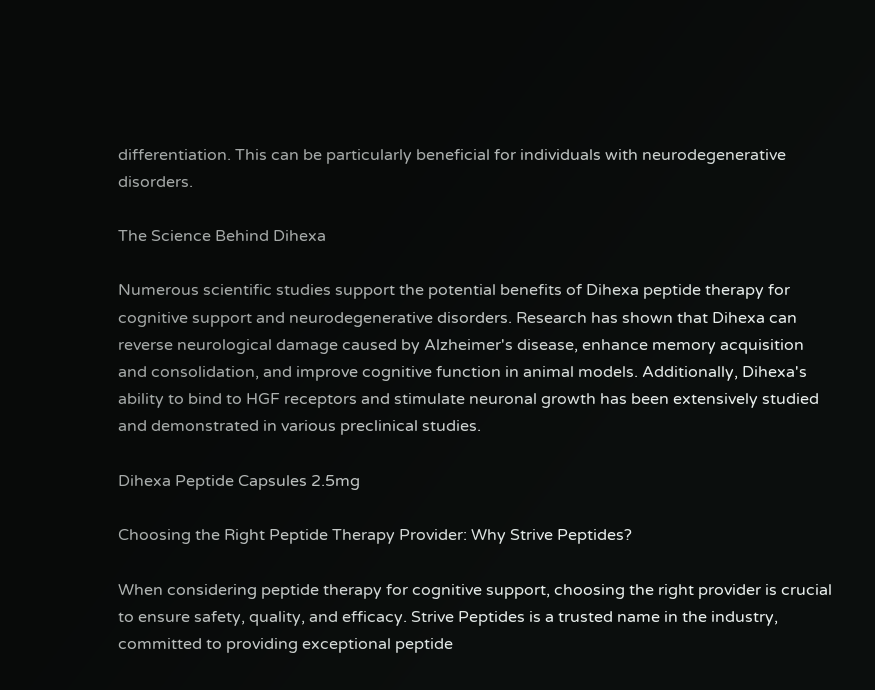differentiation. This can be particularly beneficial for individuals with neurodegenerative disorders.

The Science Behind Dihexa

Numerous scientific studies support the potential benefits of Dihexa peptide therapy for cognitive support and neurodegenerative disorders. Research has shown that Dihexa can reverse neurological damage caused by Alzheimer's disease, enhance memory acquisition and consolidation, and improve cognitive function in animal models. Additionally, Dihexa's ability to bind to HGF receptors and stimulate neuronal growth has been extensively studied and demonstrated in various preclinical studies.

Dihexa Peptide Capsules 2.5mg

Choosing the Right Peptide Therapy Provider: Why Strive Peptides?

When considering peptide therapy for cognitive support, choosing the right provider is crucial to ensure safety, quality, and efficacy. Strive Peptides is a trusted name in the industry, committed to providing exceptional peptide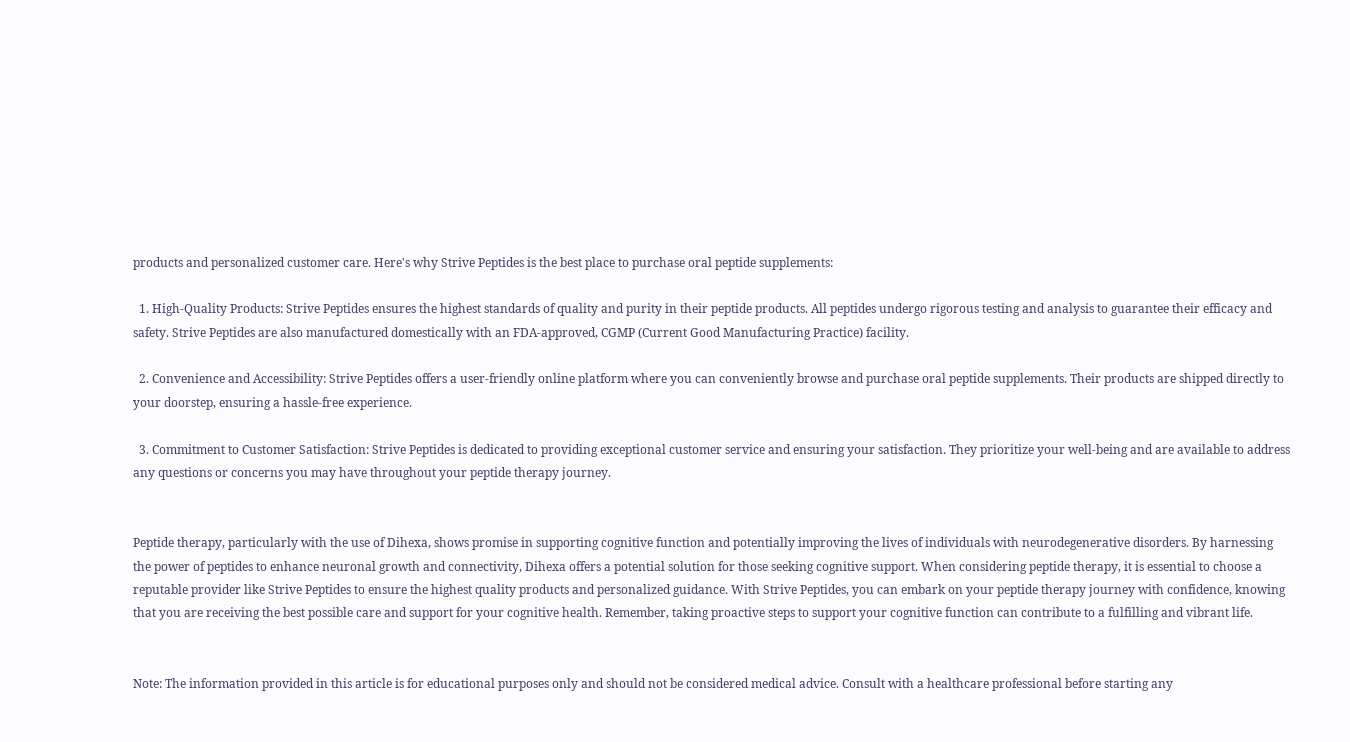products and personalized customer care. Here's why Strive Peptides is the best place to purchase oral peptide supplements:

  1. High-Quality Products: Strive Peptides ensures the highest standards of quality and purity in their peptide products. All peptides undergo rigorous testing and analysis to guarantee their efficacy and safety. Strive Peptides are also manufactured domestically with an FDA-approved, CGMP (Current Good Manufacturing Practice) facility.

  2. Convenience and Accessibility: Strive Peptides offers a user-friendly online platform where you can conveniently browse and purchase oral peptide supplements. Their products are shipped directly to your doorstep, ensuring a hassle-free experience.

  3. Commitment to Customer Satisfaction: Strive Peptides is dedicated to providing exceptional customer service and ensuring your satisfaction. They prioritize your well-being and are available to address any questions or concerns you may have throughout your peptide therapy journey.


Peptide therapy, particularly with the use of Dihexa, shows promise in supporting cognitive function and potentially improving the lives of individuals with neurodegenerative disorders. By harnessing the power of peptides to enhance neuronal growth and connectivity, Dihexa offers a potential solution for those seeking cognitive support. When considering peptide therapy, it is essential to choose a reputable provider like Strive Peptides to ensure the highest quality products and personalized guidance. With Strive Peptides, you can embark on your peptide therapy journey with confidence, knowing that you are receiving the best possible care and support for your cognitive health. Remember, taking proactive steps to support your cognitive function can contribute to a fulfilling and vibrant life.


Note: The information provided in this article is for educational purposes only and should not be considered medical advice. Consult with a healthcare professional before starting any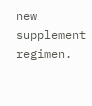new supplement regimen.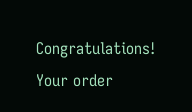Congratulations! Your order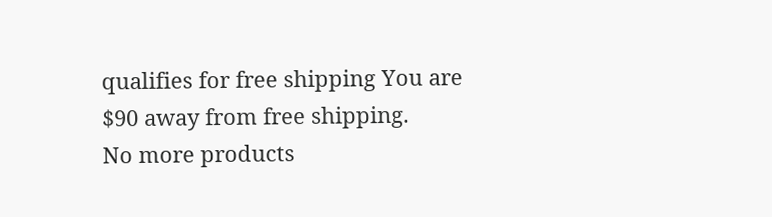qualifies for free shipping You are $90 away from free shipping.
No more products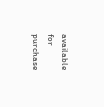available for purchase